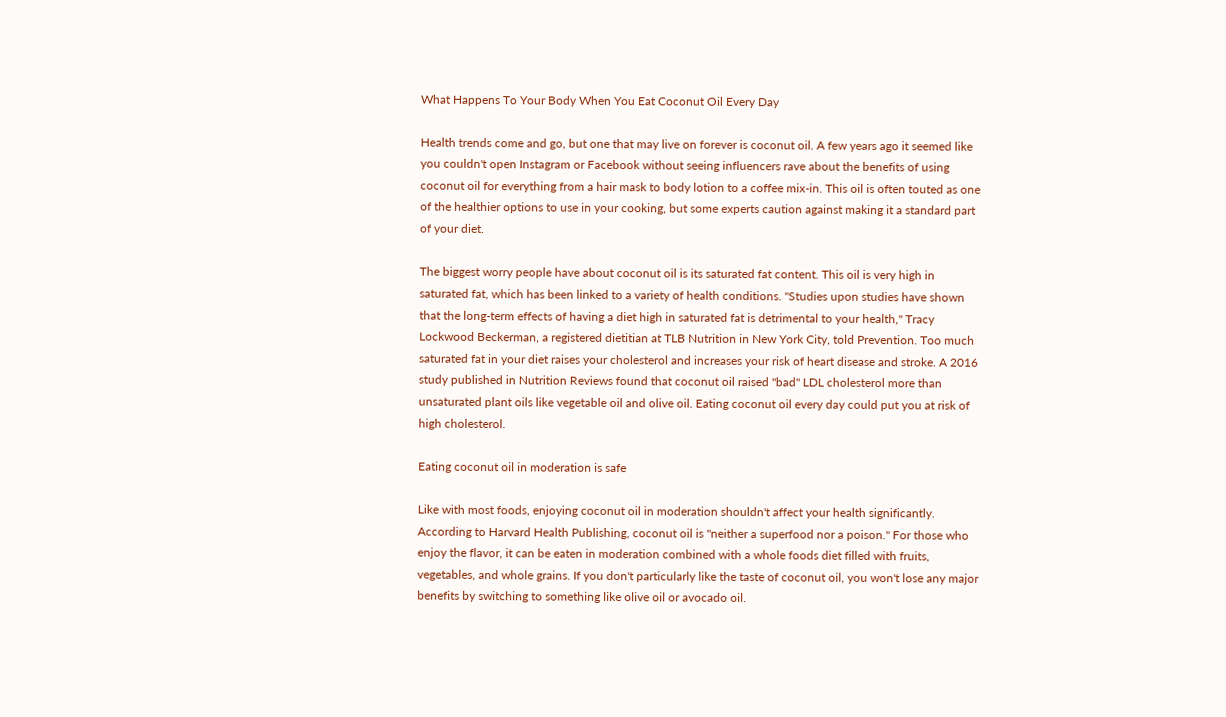What Happens To Your Body When You Eat Coconut Oil Every Day

Health trends come and go, but one that may live on forever is coconut oil. A few years ago it seemed like you couldn't open Instagram or Facebook without seeing influencers rave about the benefits of using coconut oil for everything from a hair mask to body lotion to a coffee mix-in. This oil is often touted as one of the healthier options to use in your cooking, but some experts caution against making it a standard part of your diet.

The biggest worry people have about coconut oil is its saturated fat content. This oil is very high in saturated fat, which has been linked to a variety of health conditions. "Studies upon studies have shown that the long-term effects of having a diet high in saturated fat is detrimental to your health," Tracy Lockwood Beckerman, a registered dietitian at TLB Nutrition in New York City, told Prevention. Too much saturated fat in your diet raises your cholesterol and increases your risk of heart disease and stroke. A 2016 study published in Nutrition Reviews found that coconut oil raised "bad" LDL cholesterol more than unsaturated plant oils like vegetable oil and olive oil. Eating coconut oil every day could put you at risk of high cholesterol.

Eating coconut oil in moderation is safe

Like with most foods, enjoying coconut oil in moderation shouldn't affect your health significantly. According to Harvard Health Publishing, coconut oil is "neither a superfood nor a poison." For those who enjoy the flavor, it can be eaten in moderation combined with a whole foods diet filled with fruits, vegetables, and whole grains. If you don't particularly like the taste of coconut oil, you won't lose any major benefits by switching to something like olive oil or avocado oil.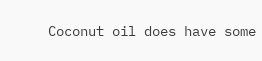Coconut oil does have some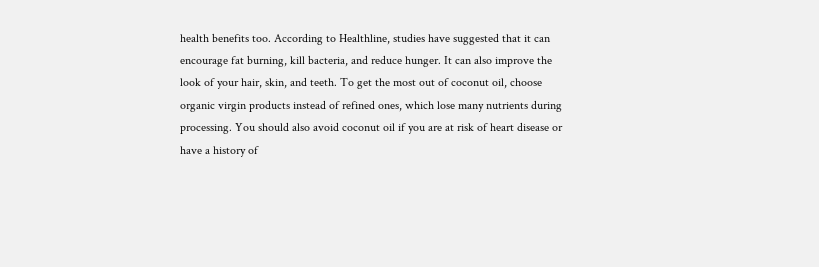health benefits too. According to Healthline, studies have suggested that it can encourage fat burning, kill bacteria, and reduce hunger. It can also improve the look of your hair, skin, and teeth. To get the most out of coconut oil, choose organic virgin products instead of refined ones, which lose many nutrients during processing. You should also avoid coconut oil if you are at risk of heart disease or have a history of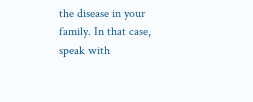the disease in your family. In that case, speak with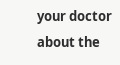your doctor about the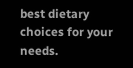best dietary choices for your needs.